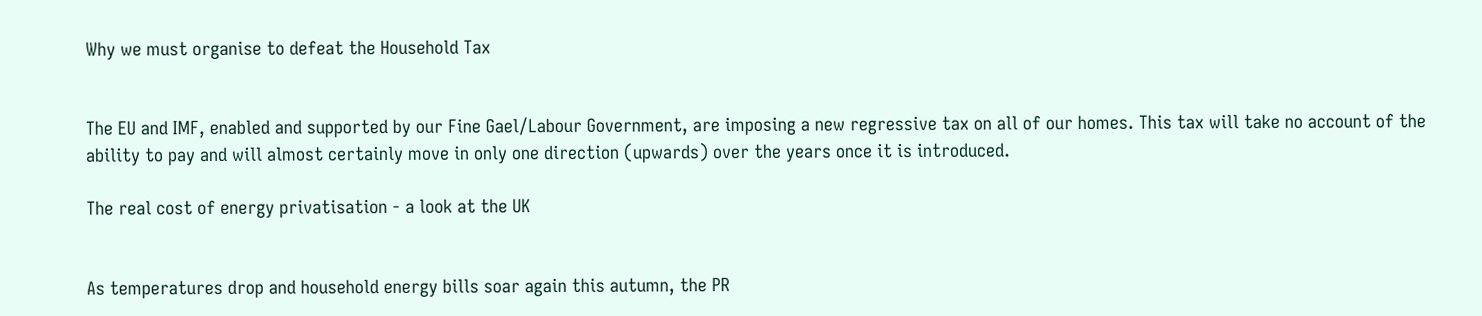Why we must organise to defeat the Household Tax


The EU and IMF, enabled and supported by our Fine Gael/Labour Government, are imposing a new regressive tax on all of our homes. This tax will take no account of the ability to pay and will almost certainly move in only one direction (upwards) over the years once it is introduced.

The real cost of energy privatisation - a look at the UK


As temperatures drop and household energy bills soar again this autumn, the PR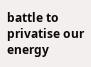battle to privatise our energy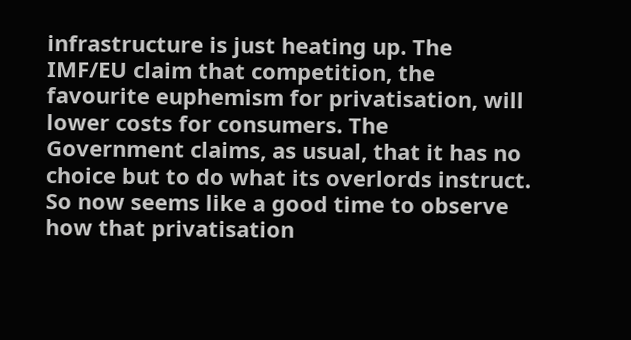infrastructure is just heating up. The IMF/EU claim that competition, the favourite euphemism for privatisation, will lower costs for consumers. The Government claims, as usual, that it has no choice but to do what its overlords instruct. So now seems like a good time to observe how that privatisation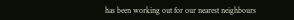has been working out for our nearest neighbours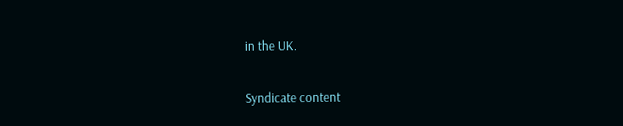in the UK.

Syndicate content